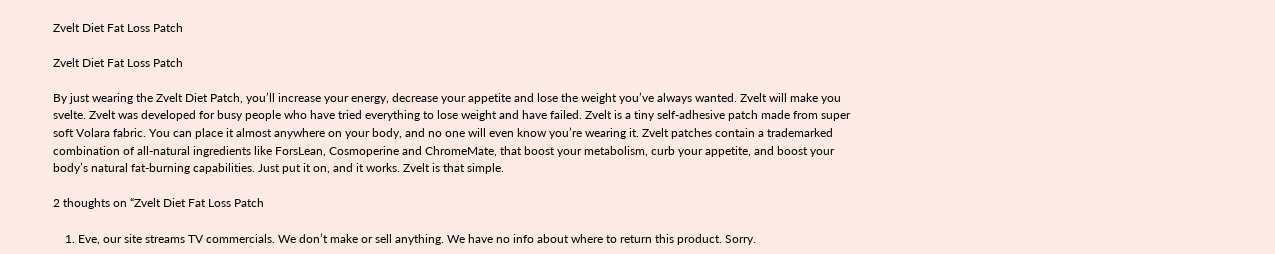Zvelt Diet Fat Loss Patch

Zvelt Diet Fat Loss Patch

By just wearing the Zvelt Diet Patch, you’ll increase your energy, decrease your appetite and lose the weight you’ve always wanted. Zvelt will make you svelte. Zvelt was developed for busy people who have tried everything to lose weight and have failed. Zvelt is a tiny self-adhesive patch made from super soft Volara fabric. You can place it almost anywhere on your body, and no one will even know you’re wearing it. Zvelt patches contain a trademarked combination of all-natural ingredients like ForsLean, Cosmoperine and ChromeMate, that boost your metabolism, curb your appetite, and boost your body’s natural fat-burning capabilities. Just put it on, and it works. Zvelt is that simple.

2 thoughts on “Zvelt Diet Fat Loss Patch

    1. Eve, our site streams TV commercials. We don’t make or sell anything. We have no info about where to return this product. Sorry.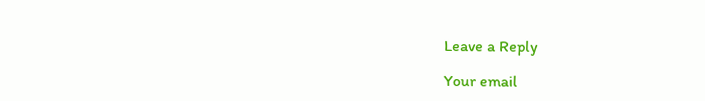Leave a Reply

Your email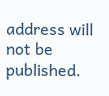address will not be published.